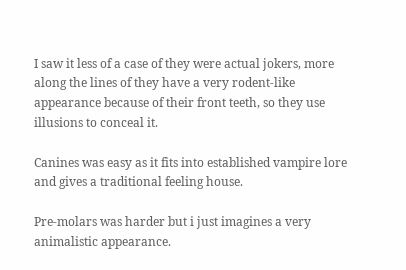I saw it less of a case of they were actual jokers, more along the lines of they have a very rodent-like appearance because of their front teeth, so they use illusions to conceal it.

Canines was easy as it fits into established vampire lore and gives a traditional feeling house.

Pre-molars was harder but i just imagines a very animalistic appearance.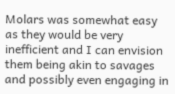Molars was somewhat easy as they would be very inefficient and I can envision them being akin to savages and possibly even engaging in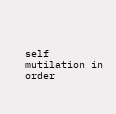self mutilation in order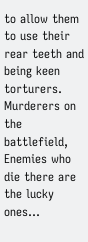to allow them to use their rear teeth and being keen torturers. Murderers on the battlefield, Enemies who die there are the lucky ones…